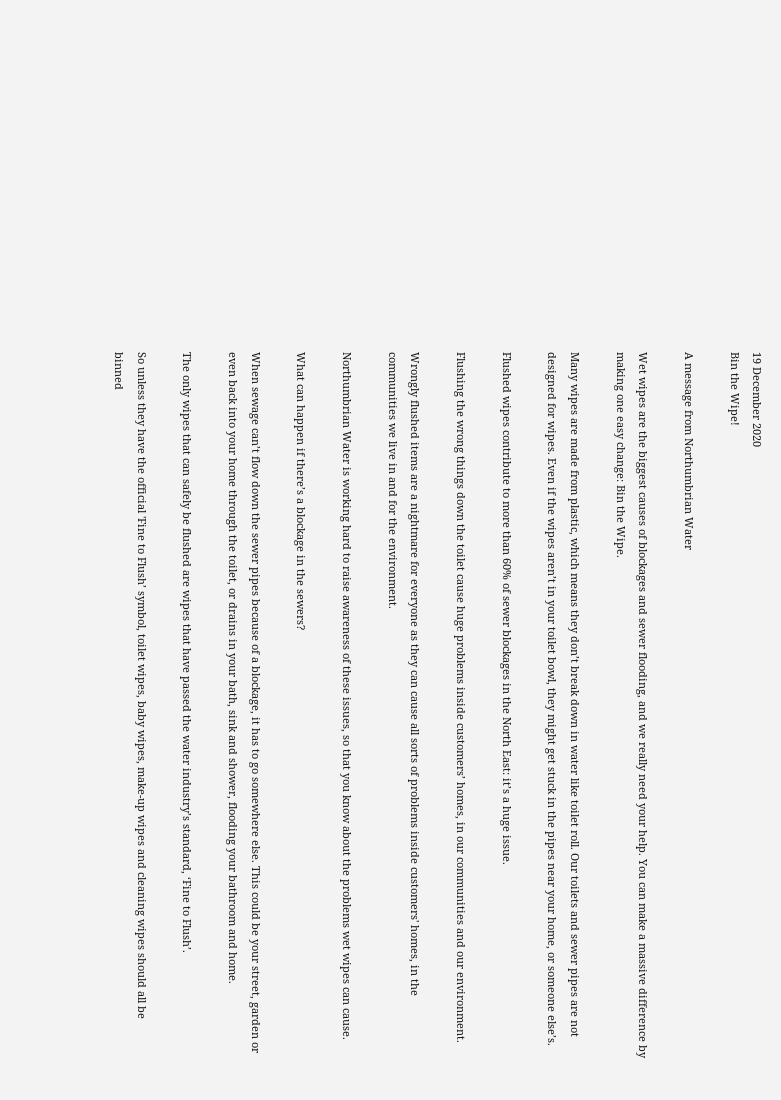19 December 2020
Bin the Wipe!

A message from Northumbrian Water

Wet wipes are the biggest causes of blockages and sewer flooding, and we really need your help. You can make a massive difference by making one easy change: Bin the Wipe.

Many wipes are made from plastic, which means they don’t break down in water like toilet roll. Our toilets and sewer pipes are not designed for wipes. Even if the wipes aren’t in your toilet bowl, they might get stuck in the pipes near your home, or someone else’s.

Flushed wipes contribute to more than 60% of sewer blockages in the North East: it’s a huge issue.

Flushing the wrong things down the toilet cause huge problems inside customers’ homes, in our communities and our environment.

Wrongly flushed items are a nightmare for everyone as they can cause all sorts of problems inside customers' homes, in the communities we live in and for the environment.

Northumbrian Water is working hard to raise awareness of these issues, so that you know about the problems wet wipes can cause.

What can happen if there’s a blockage in the sewers?

When sewage can’t flow down the sewer pipes because of a blockage, it has to go somewhere else. This could be your street, garden or even back into your home through the toilet, or drains in your bath, sink and shower, flooding your bathroom and home.

The only wipes that can safely be flushed are wipes that have passed the water industry’s standard, ‘Fine to Flush’.

So unless they have the official 'Fine to Flush’ symbol, toilet wipes, baby wipes, make-up wipes and cleaning wipes should all be binned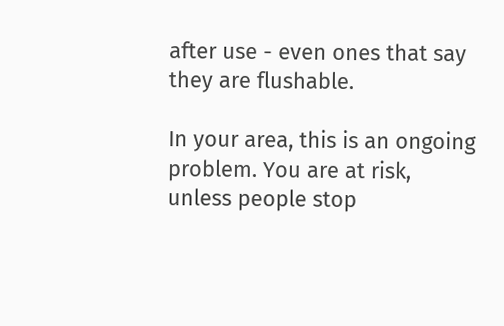after use - even ones that say they are flushable.

In your area, this is an ongoing problem. You are at risk, unless people stop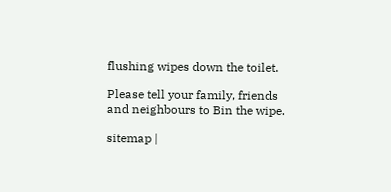flushing wipes down the toilet.

Please tell your family, friends and neighbours to Bin the wipe.

sitemap |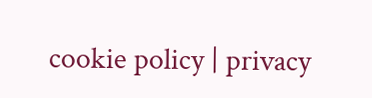cookie policy | privacy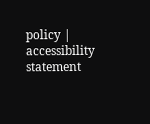policy | accessibility statement